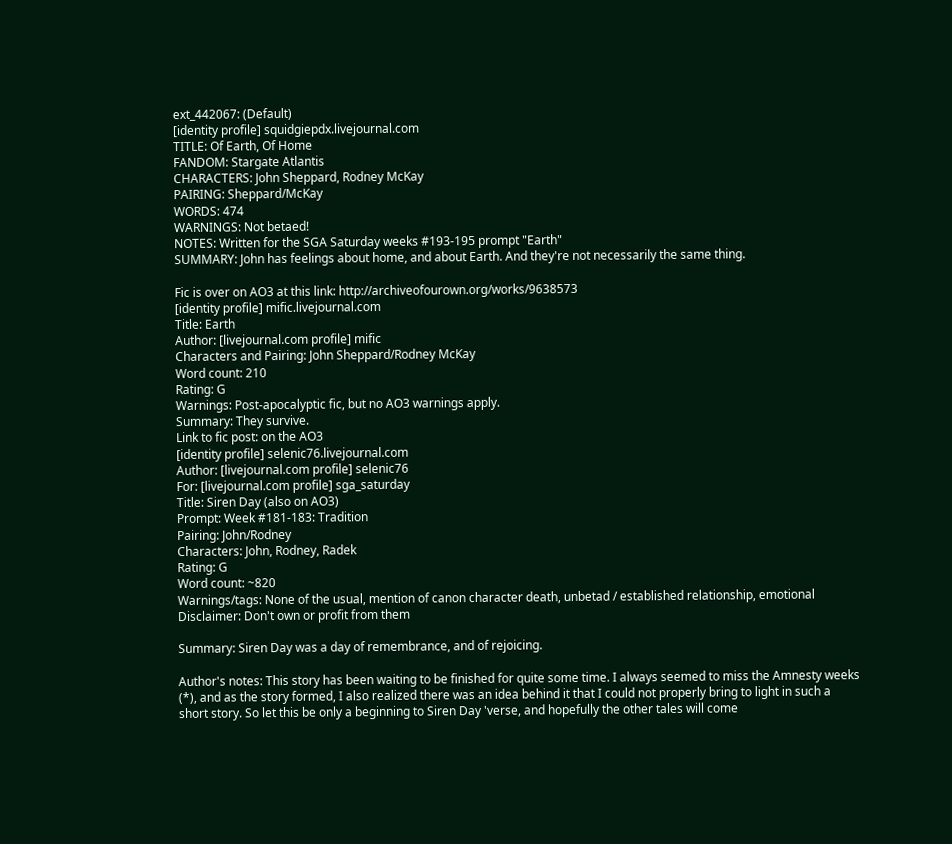ext_442067: (Default)
[identity profile] squidgiepdx.livejournal.com
TITLE: Of Earth, Of Home
FANDOM: Stargate Atlantis
CHARACTERS: John Sheppard, Rodney McKay
PAIRING: Sheppard/McKay
WORDS: 474
WARNINGS: Not betaed!
NOTES: Written for the SGA Saturday weeks #193-195 prompt "Earth"
SUMMARY: John has feelings about home, and about Earth. And they're not necessarily the same thing.

Fic is over on AO3 at this link: http://archiveofourown.org/works/9638573
[identity profile] mific.livejournal.com
Title: Earth
Author: [livejournal.com profile] mific
Characters and Pairing: John Sheppard/Rodney McKay
Word count: 210
Rating: G
Warnings: Post-apocalyptic fic, but no AO3 warnings apply.
Summary: They survive.
Link to fic post: on the AO3
[identity profile] selenic76.livejournal.com
Author: [livejournal.com profile] selenic76
For: [livejournal.com profile] sga_saturday
Title: Siren Day (also on AO3)
Prompt: Week #181-183: Tradition
Pairing: John/Rodney
Characters: John, Rodney, Radek
Rating: G
Word count: ~820
Warnings/tags: None of the usual, mention of canon character death, unbetad / established relationship, emotional
Disclaimer: Don't own or profit from them

Summary: Siren Day was a day of remembrance, and of rejoicing.

Author's notes: This story has been waiting to be finished for quite some time. I always seemed to miss the Amnesty weeks (*), and as the story formed, I also realized there was an idea behind it that I could not properly bring to light in such a short story. So let this be only a beginning to Siren Day 'verse, and hopefully the other tales will come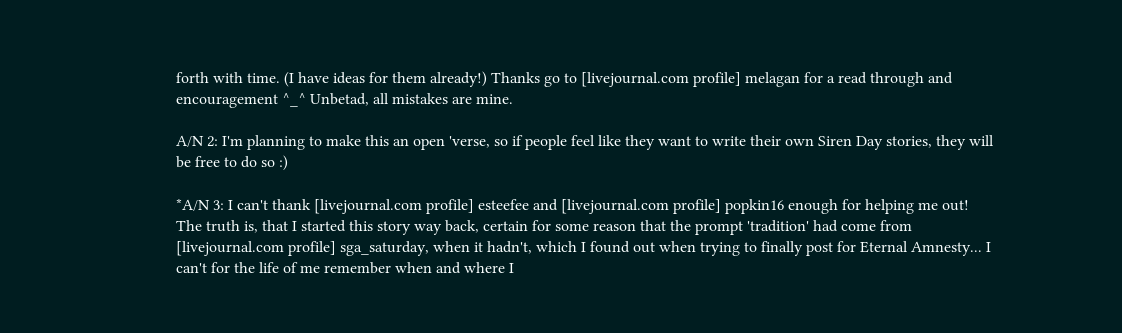forth with time. (I have ideas for them already!) Thanks go to [livejournal.com profile] melagan for a read through and encouragement ^_^ Unbetad, all mistakes are mine.

A/N 2: I'm planning to make this an open 'verse, so if people feel like they want to write their own Siren Day stories, they will be free to do so :)

*A/N 3: I can't thank [livejournal.com profile] esteefee and [livejournal.com profile] popkin16 enough for helping me out! The truth is, that I started this story way back, certain for some reason that the prompt 'tradition' had come from [livejournal.com profile] sga_saturday, when it hadn't, which I found out when trying to finally post for Eternal Amnesty... I can't for the life of me remember when and where I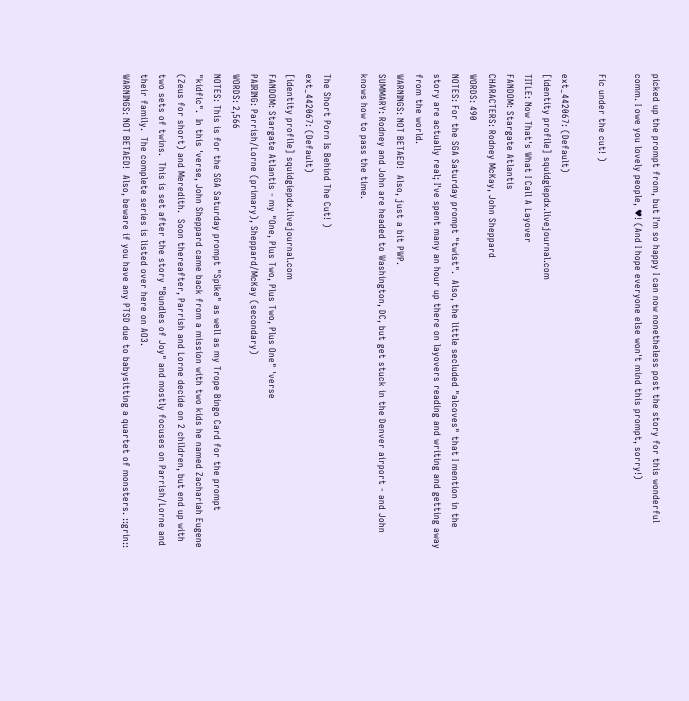picked up the prompt from, but I'm so happy I can now nonetheless post the story for this wonderful comm. I owe you lovely people, ♥! (And I hope everyone else won't mind this prompt, sorry!)

Fic under the cut! )

ext_442067: (Default)
[identity profile] squidgiepdx.livejournal.com
TITLE: Now That's What I Call A Layover
FANDOM: Stargate Atlantis
CHARACTERS: Rodney McKay, John Sheppard
WORDS: 490
NOTES: For the SGA Saturday prompt "twist".  Also, the little secluded "alcoves" that I mention in the story are actually real; I've spent many an hour up there on layovers reading and writing and getting away from the world.
WARNINGS: NOT BETAED!  Also, just a bit PWP.
SUMMARY: Rodney and John are headed to Washington, DC, but get stuck in the Denver airport - and John knows how to pass the time.

The Short Porn Is Behind The Cut! )
ext_442067: (Default)
[identity profile] squidgiepdx.livejournal.com
FANDOM: Stargate Atlantis - my "One, Plus Two, Plus Two, Plus One" 'verse
PAIRING: Parrish/Lorne (primary), Sheppard/McKay (secondary)
WORDS: 2,566
NOTES: This is for the SGA Saturday prompt "Spike" as well as my Trope Bingo Card for the prompt "kidfic".  In this 'verse, John Sheppard came back from a mission with two kids he named Zachariah Eugene (Zeus for short) and Meredith.  Soon thereafter, Parrish and Lorne decide on 2 children, but end up with two sets of twins.  This is set after the story "Bundles of Joy" and mostly focuses on Parrish/Lorne and their family.  The complete series is listed over here on AO3.
WARNINGS: NOT BETAED!  Also, beware if you have any PTSD due to babysitting a quartet of monsters. ::grin::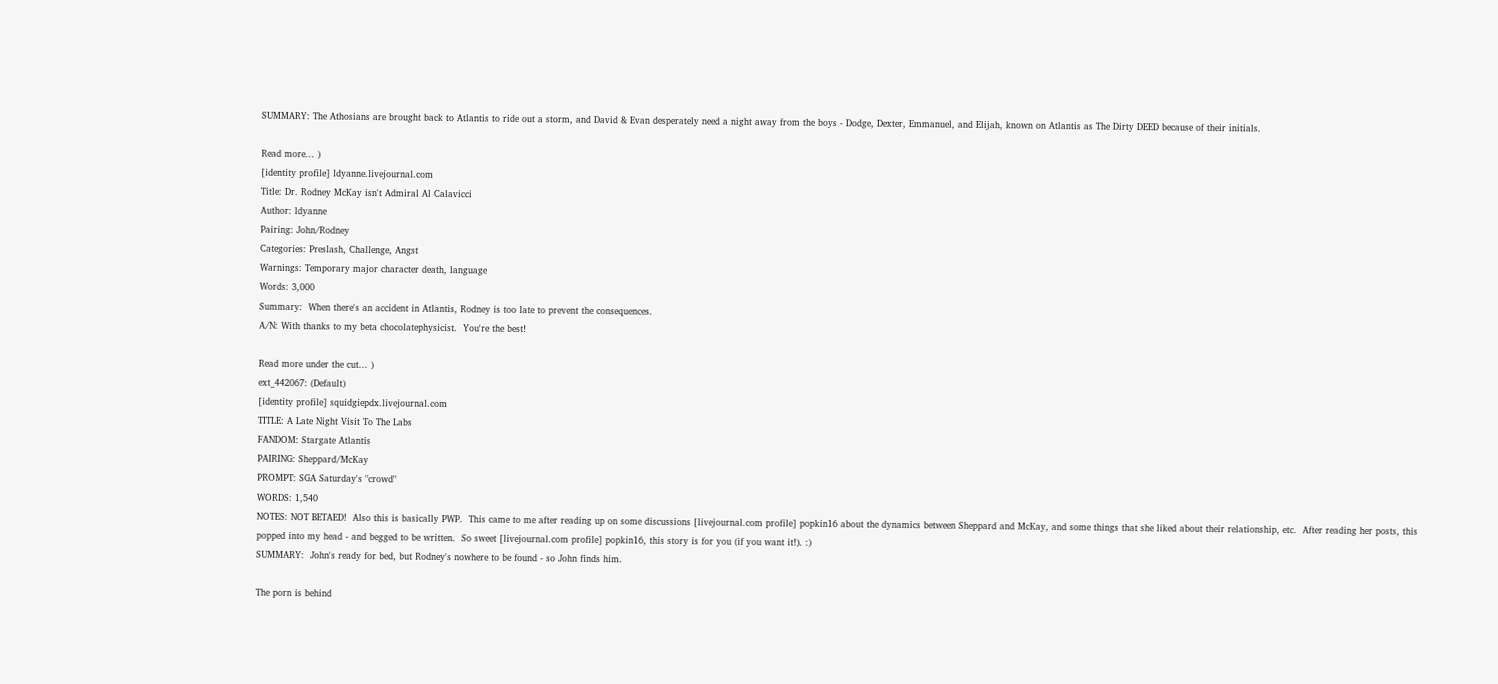SUMMARY: The Athosians are brought back to Atlantis to ride out a storm, and David & Evan desperately need a night away from the boys - Dodge, Dexter, Emmanuel, and Elijah, known on Atlantis as The Dirty DEED because of their initials.

Read more... )
[identity profile] ldyanne.livejournal.com
Title: Dr. Rodney McKay isn't Admiral Al Calavicci
Author: ldyanne
Pairing: John/Rodney
Categories: Preslash, Challenge, Angst
Warnings: Temporary major character death, language
Words: 3,000
Summary:  When there's an accident in Atlantis, Rodney is too late to prevent the consequences.
A/N: With thanks to my beta chocolatephysicist.  You're the best!

Read more under the cut... )
ext_442067: (Default)
[identity profile] squidgiepdx.livejournal.com
TITLE: A Late Night Visit To The Labs
FANDOM: Stargate Atlantis
PAIRING: Sheppard/McKay
PROMPT: SGA Saturday's "crowd"
WORDS: 1,540
NOTES: NOT BETAED!  Also this is basically PWP.  This came to me after reading up on some discussions [livejournal.com profile] popkin16 about the dynamics between Sheppard and McKay, and some things that she liked about their relationship, etc.  After reading her posts, this popped into my head - and begged to be written.  So sweet [livejournal.com profile] popkin16, this story is for you (if you want it!). :)
SUMMARY:  John's ready for bed, but Rodney's nowhere to be found - so John finds him.

The porn is behind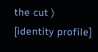the cut )
[identity profile]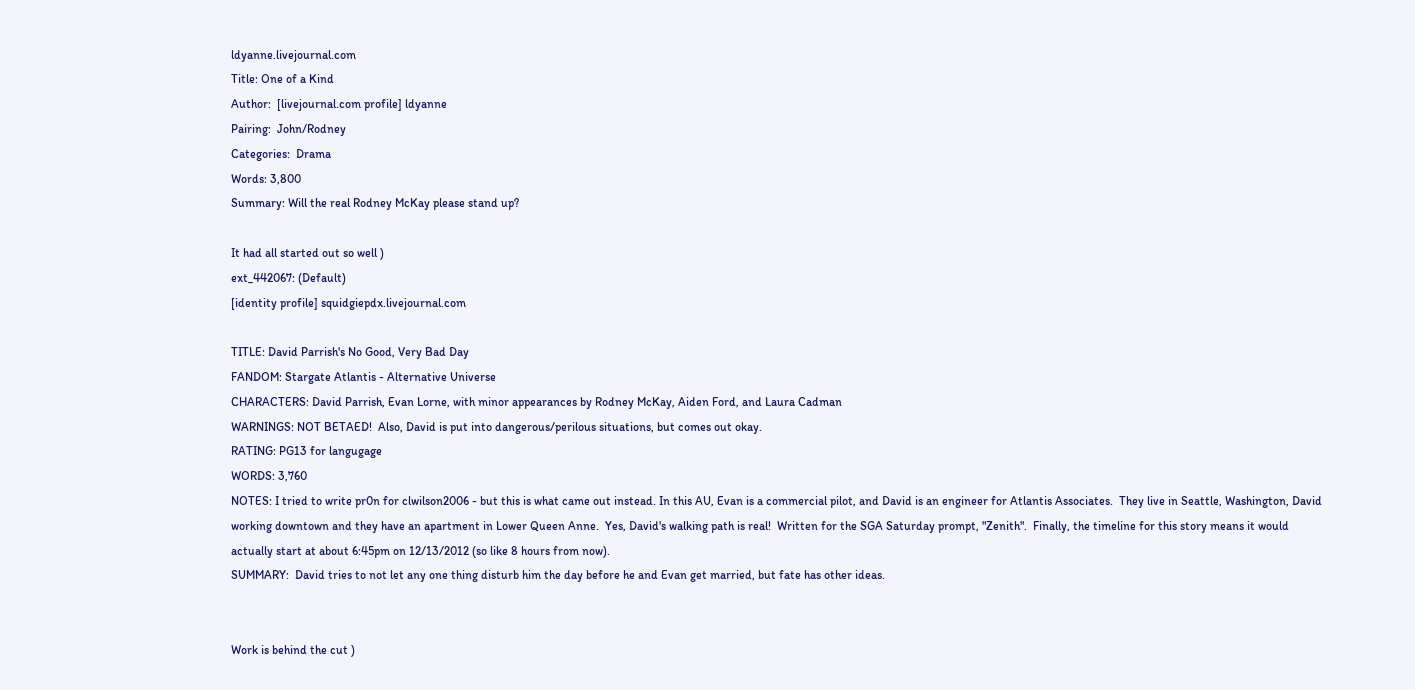ldyanne.livejournal.com
Title: One of a Kind
Author:  [livejournal.com profile] ldyanne
Pairing:  John/Rodney
Categories:  Drama
Words: 3,800
Summary: Will the real Rodney McKay please stand up?

It had all started out so well )
ext_442067: (Default)
[identity profile] squidgiepdx.livejournal.com

TITLE: David Parrish's No Good, Very Bad Day
FANDOM: Stargate Atlantis - Alternative Universe
CHARACTERS: David Parrish, Evan Lorne, with minor appearances by Rodney McKay, Aiden Ford, and Laura Cadman
WARNINGS: NOT BETAED!  Also, David is put into dangerous/perilous situations, but comes out okay.
RATING: PG13 for langugage
WORDS: 3,760
NOTES: I tried to write pr0n for clwilson2006 - but this is what came out instead. In this AU, Evan is a commercial pilot, and David is an engineer for Atlantis Associates.  They live in Seattle, Washington, David working downtown and they have an apartment in Lower Queen Anne.  Yes, David's walking path is real!  Written for the SGA Saturday prompt, "Zenith".  Finally, the timeline for this story means it would actually start at about 6:45pm on 12/13/2012 (so like 8 hours from now).
SUMMARY:  David tries to not let any one thing disturb him the day before he and Evan get married, but fate has other ideas.


Work is behind the cut )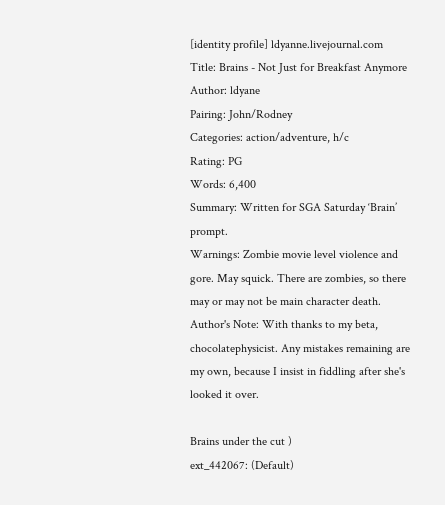[identity profile] ldyanne.livejournal.com
Title: Brains - Not Just for Breakfast Anymore
Author: ldyane
Pairing: John/Rodney
Categories: action/adventure, h/c
Rating: PG
Words: 6,400
Summary: Written for SGA Saturday ‘Brain’ prompt.
Warnings: Zombie movie level violence and gore. May squick. There are zombies, so there may or may not be main character death.
Author's Note: With thanks to my beta, chocolatephysicist. Any mistakes remaining are my own, because I insist in fiddling after she's looked it over.

Brains under the cut )
ext_442067: (Default)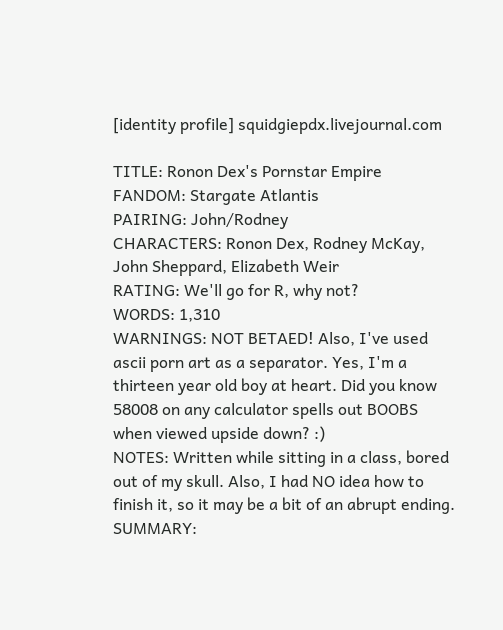[identity profile] squidgiepdx.livejournal.com

TITLE: Ronon Dex's Pornstar Empire
FANDOM: Stargate Atlantis
PAIRING: John/Rodney
CHARACTERS: Ronon Dex, Rodney McKay, John Sheppard, Elizabeth Weir
RATING: We'll go for R, why not?
WORDS: 1,310
WARNINGS: NOT BETAED! Also, I've used ascii porn art as a separator. Yes, I'm a thirteen year old boy at heart. Did you know 58008 on any calculator spells out BOOBS when viewed upside down? :)
NOTES: Written while sitting in a class, bored out of my skull. Also, I had NO idea how to finish it, so it may be a bit of an abrupt ending.
SUMMARY: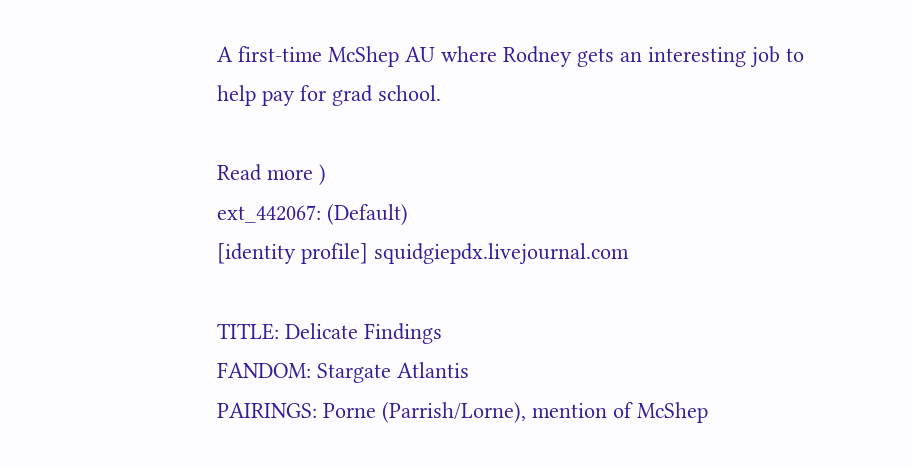A first-time McShep AU where Rodney gets an interesting job to help pay for grad school.

Read more )
ext_442067: (Default)
[identity profile] squidgiepdx.livejournal.com

TITLE: Delicate Findings
FANDOM: Stargate Atlantis
PAIRINGS: Porne (Parrish/Lorne), mention of McShep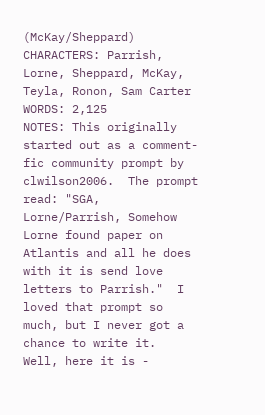(McKay/Sheppard)
CHARACTERS: Parrish, Lorne, Sheppard, McKay, Teyla, Ronon, Sam Carter
WORDS: 2,125
NOTES: This originally started out as a comment-fic community prompt by clwilson2006.  The prompt read: "SGA, Lorne/Parrish, Somehow Lorne found paper on Atlantis and all he does with it is send love letters to Parrish."  I loved that prompt so much, but I never got a chance to write it.  Well, here it is -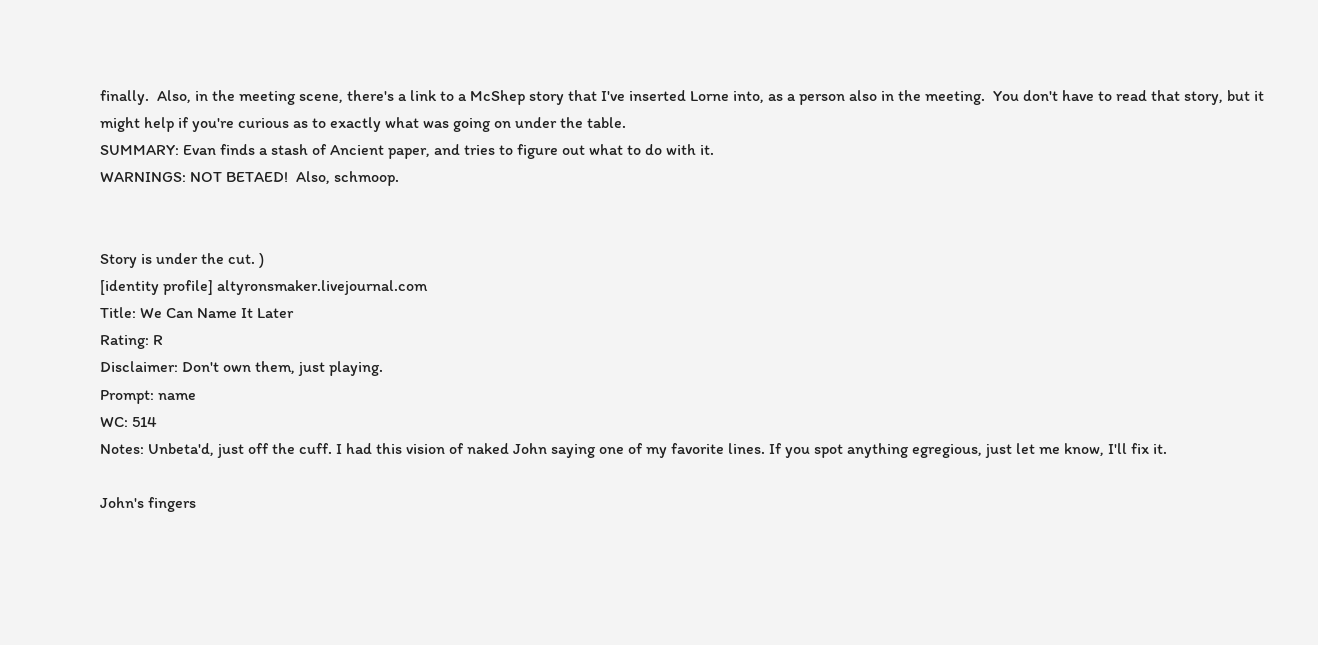finally.  Also, in the meeting scene, there's a link to a McShep story that I've inserted Lorne into, as a person also in the meeting.  You don't have to read that story, but it might help if you're curious as to exactly what was going on under the table.
SUMMARY: Evan finds a stash of Ancient paper, and tries to figure out what to do with it.
WARNINGS: NOT BETAED!  Also, schmoop.


Story is under the cut. )
[identity profile] altyronsmaker.livejournal.com
Title: We Can Name It Later
Rating: R
Disclaimer: Don't own them, just playing.
Prompt: name
WC: 514
Notes: Unbeta'd, just off the cuff. I had this vision of naked John saying one of my favorite lines. If you spot anything egregious, just let me know, I'll fix it.

John's fingers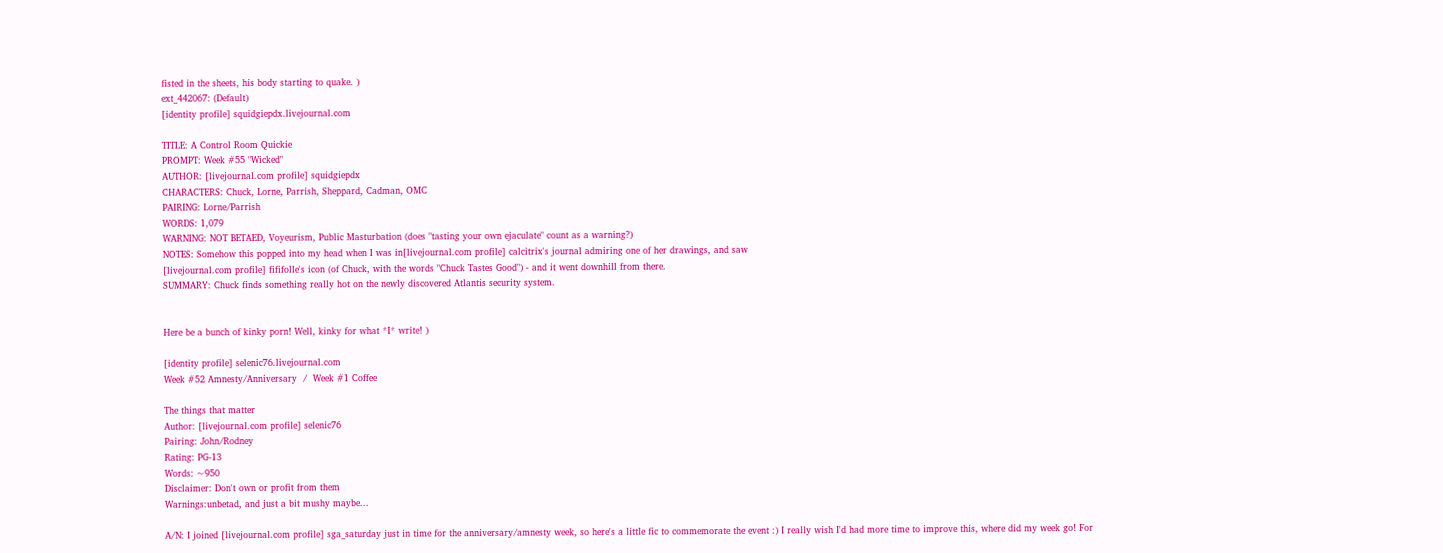fisted in the sheets, his body starting to quake. )
ext_442067: (Default)
[identity profile] squidgiepdx.livejournal.com

TITLE: A Control Room Quickie
PROMPT: Week #55 "Wicked"
AUTHOR: [livejournal.com profile] squidgiepdx
CHARACTERS: Chuck, Lorne, Parrish, Sheppard, Cadman, OMC
PAIRING: Lorne/Parrish
WORDS: 1,079
WARNING: NOT BETAED, Voyeurism, Public Masturbation (does "tasting your own ejaculate" count as a warning?)
NOTES: Somehow this popped into my head when I was in[livejournal.com profile] calcitrix's journal admiring one of her drawings, and saw
[livejournal.com profile] fififolle's icon (of Chuck, with the words "Chuck Tastes Good") - and it went downhill from there.
SUMMARY: Chuck finds something really hot on the newly discovered Atlantis security system.


Here be a bunch of kinky porn! Well, kinky for what *I* write! )

[identity profile] selenic76.livejournal.com
Week #52 Amnesty/Anniversary  /  Week #1 Coffee

The things that matter
Author: [livejournal.com profile] selenic76
Pairing: John/Rodney
Rating: PG-13
Words: ~950
Disclaimer: Don't own or profit from them
Warnings:unbetad, and just a bit mushy maybe...

A/N: I joined [livejournal.com profile] sga_saturday just in time for the anniversary/amnesty week, so here's a little fic to commemorate the event :) I really wish I'd had more time to improve this, where did my week go! For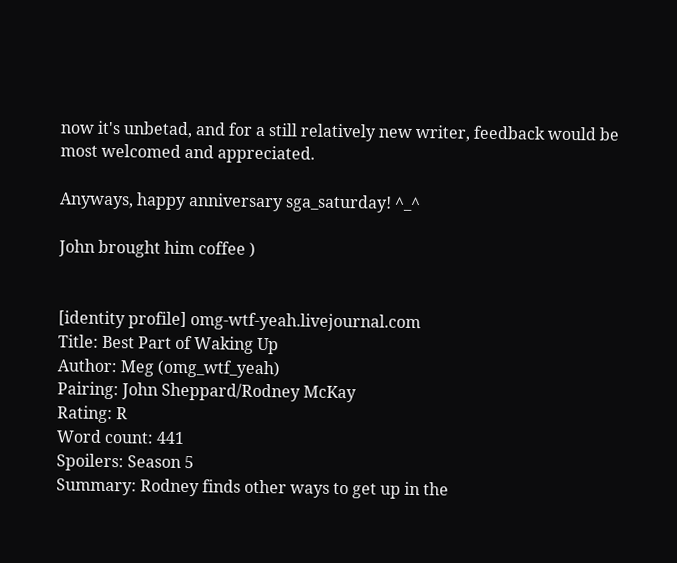now it's unbetad, and for a still relatively new writer, feedback would be most welcomed and appreciated.

Anyways, happy anniversary sga_saturday! ^_^

John brought him coffee )


[identity profile] omg-wtf-yeah.livejournal.com
Title: Best Part of Waking Up
Author: Meg (omg_wtf_yeah)
Pairing: John Sheppard/Rodney McKay
Rating: R
Word count: 441
Spoilers: Season 5
Summary: Rodney finds other ways to get up in the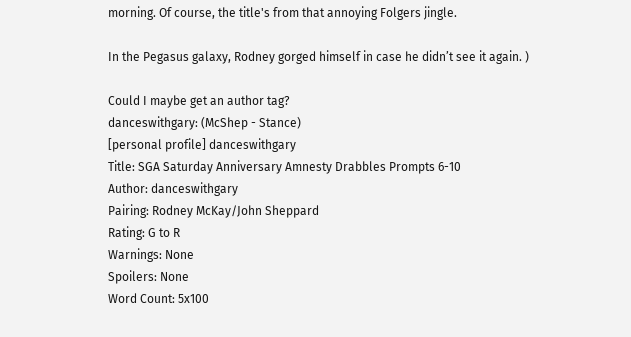morning. Of course, the title's from that annoying Folgers jingle.

In the Pegasus galaxy, Rodney gorged himself in case he didn’t see it again. )

Could I maybe get an author tag?
danceswithgary: (McShep - Stance)
[personal profile] danceswithgary
Title: SGA Saturday Anniversary Amnesty Drabbles Prompts 6-10
Author: danceswithgary
Pairing: Rodney McKay/John Sheppard
Rating: G to R
Warnings: None
Spoilers: None
Word Count: 5x100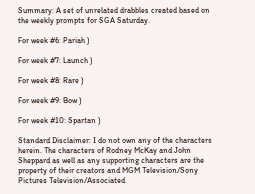Summary: A set of unrelated drabbles created based on the weekly prompts for SGA Saturday.

For week #6: Pariah )

For week #7: Launch )

For week #8: Rare )

For week #9: Bow )

For week #10: Spartan )

Standard Disclaimer: I do not own any of the characters herein. The characters of Rodney McKay and John Sheppard as well as any supporting characters are the property of their creators and MGM Television/Sony Pictures Television/Associated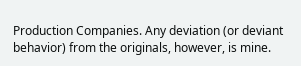Production Companies. Any deviation (or deviant behavior) from the originals, however, is mine.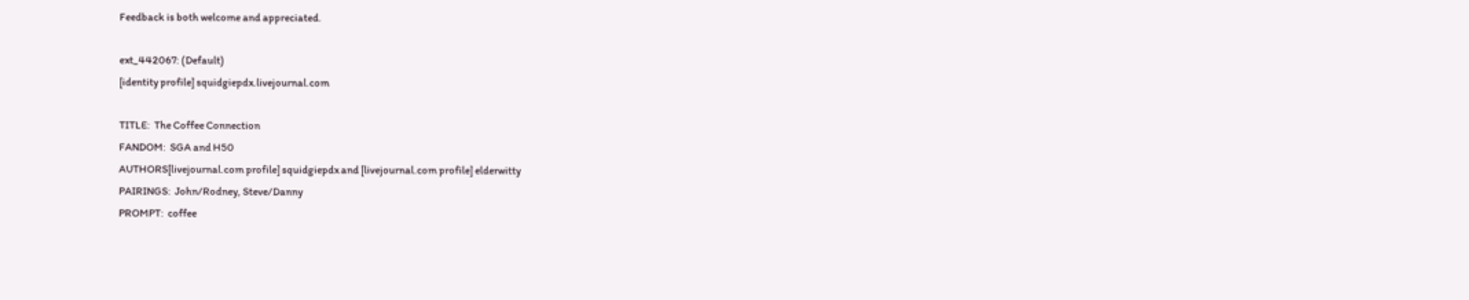Feedback is both welcome and appreciated.

ext_442067: (Default)
[identity profile] squidgiepdx.livejournal.com

TITLE:  The Coffee Connection
FANDOM:  SGA and H50
AUTHORS[livejournal.com profile] squidgiepdx and [livejournal.com profile] elderwitty
PAIRINGS:  John/Rodney, Steve/Danny
PROMPT:  coffee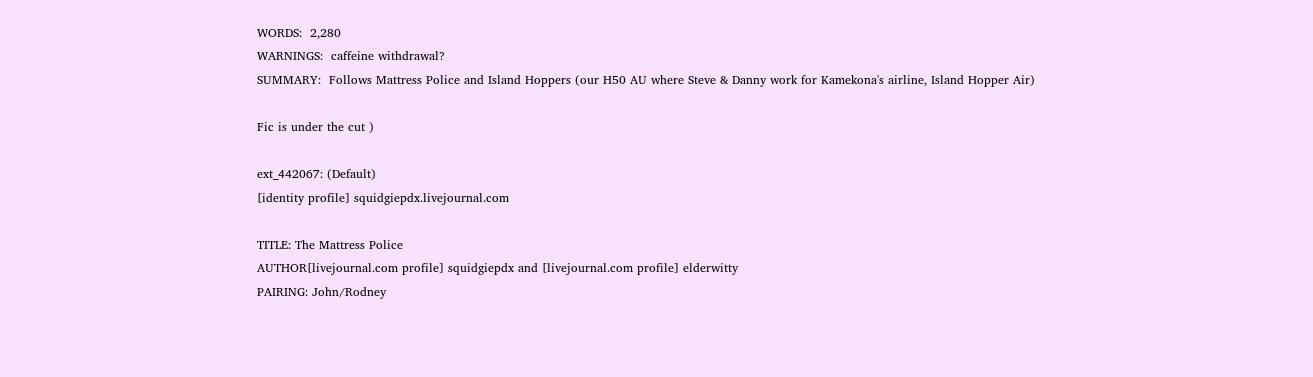WORDS:  2,280
WARNINGS:  caffeine withdrawal?
SUMMARY:  Follows Mattress Police and Island Hoppers (our H50 AU where Steve & Danny work for Kamekona's airline, Island Hopper Air)

Fic is under the cut )

ext_442067: (Default)
[identity profile] squidgiepdx.livejournal.com

TITLE: The Mattress Police
AUTHOR[livejournal.com profile] squidgiepdx and [livejournal.com profile] elderwitty
PAIRING: John/Rodney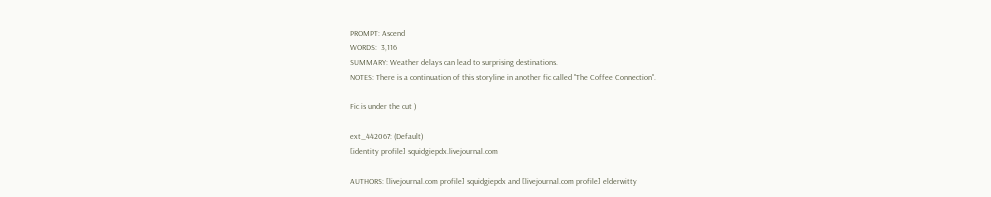PROMPT: Ascend
WORDS:  3,116
SUMMARY: Weather delays can lead to surprising destinations.
NOTES: There is a continuation of this storyline in another fic called "The Coffee Connection".

Fic is under the cut )

ext_442067: (Default)
[identity profile] squidgiepdx.livejournal.com

AUTHORS: [livejournal.com profile] squidgiepdx and [livejournal.com profile] elderwitty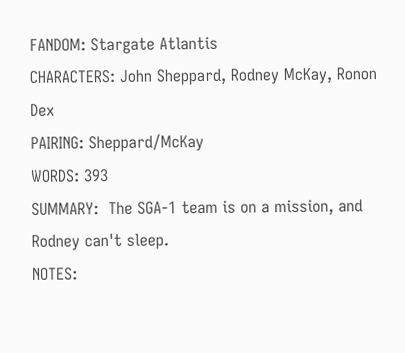FANDOM: Stargate Atlantis
CHARACTERS: John Sheppard, Rodney McKay, Ronon Dex
PAIRING: Sheppard/McKay
WORDS: 393
SUMMARY:  The SGA-1 team is on a mission, and Rodney can't sleep.
NOTES: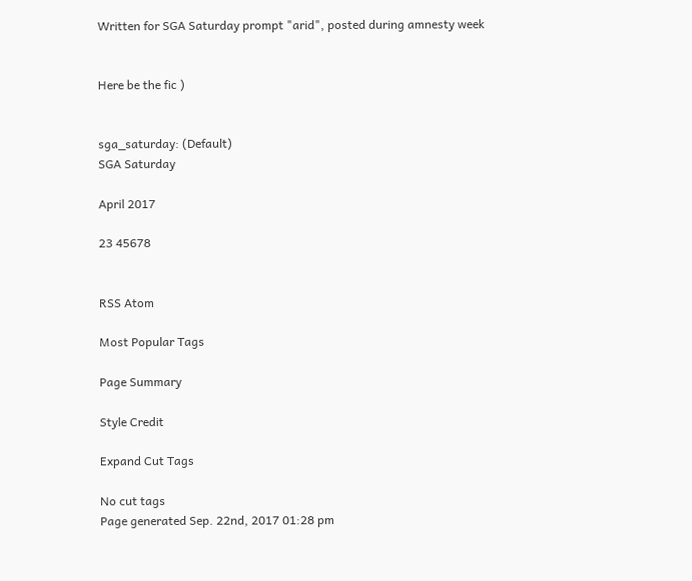Written for SGA Saturday prompt "arid", posted during amnesty week


Here be the fic )


sga_saturday: (Default)
SGA Saturday

April 2017

23 45678


RSS Atom

Most Popular Tags

Page Summary

Style Credit

Expand Cut Tags

No cut tags
Page generated Sep. 22nd, 2017 01:28 pm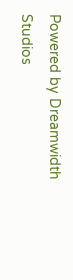Powered by Dreamwidth Studios